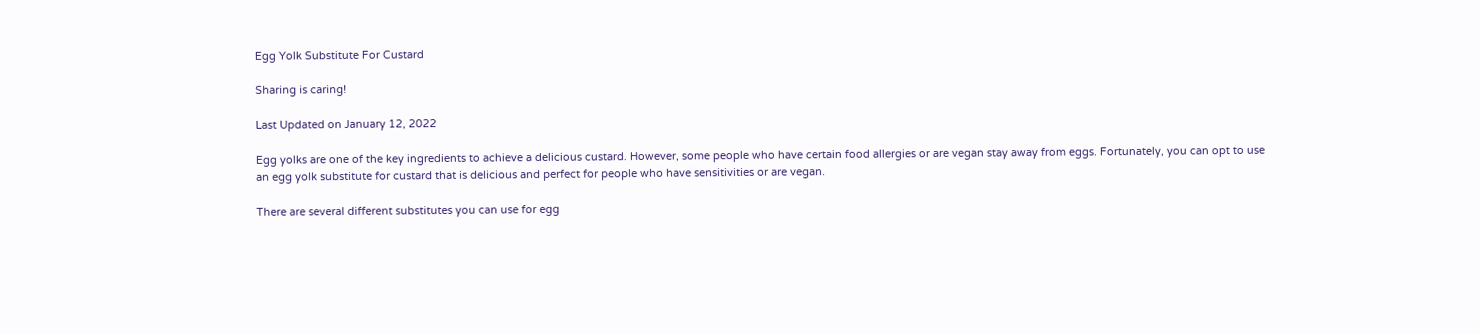Egg Yolk Substitute For Custard

Sharing is caring!

Last Updated on January 12, 2022

Egg yolks are one of the key ingredients to achieve a delicious custard. However, some people who have certain food allergies or are vegan stay away from eggs. Fortunately, you can opt to use an egg yolk substitute for custard that is delicious and perfect for people who have sensitivities or are vegan.

There are several different substitutes you can use for egg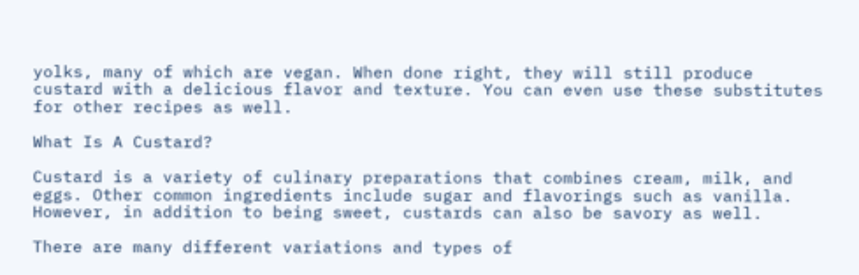yolks, many of which are vegan. When done right, they will still produce custard with a delicious flavor and texture. You can even use these substitutes for other recipes as well.

What Is A Custard?

Custard is a variety of culinary preparations that combines cream, milk, and eggs. Other common ingredients include sugar and flavorings such as vanilla. However, in addition to being sweet, custards can also be savory as well.

There are many different variations and types of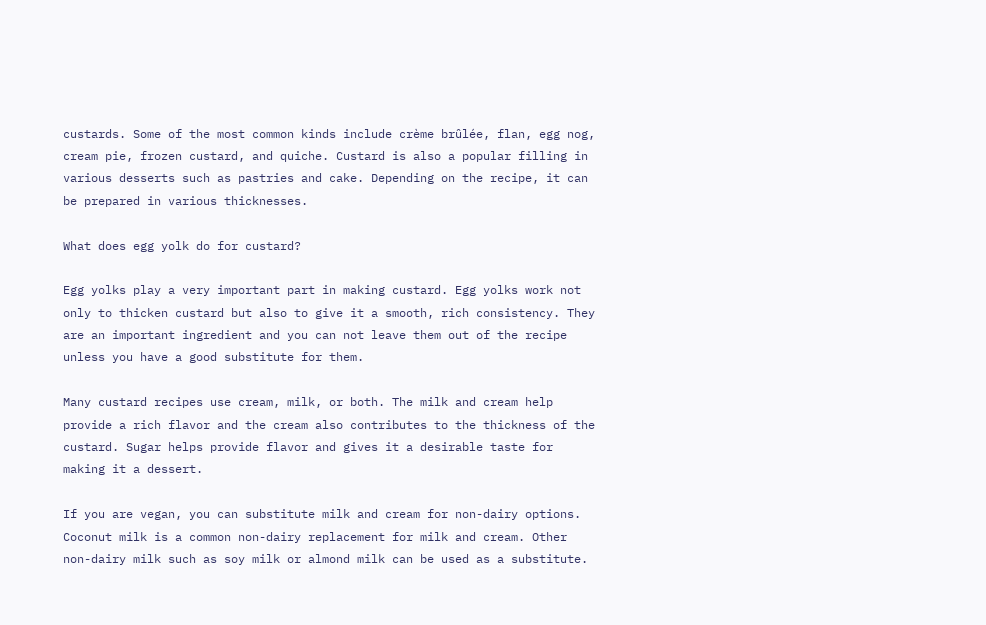custards. Some of the most common kinds include crème brûlée, flan, egg nog, cream pie, frozen custard, and quiche. Custard is also a popular filling in various desserts such as pastries and cake. Depending on the recipe, it can be prepared in various thicknesses.

What does egg yolk do for custard?

Egg yolks play a very important part in making custard. Egg yolks work not only to thicken custard but also to give it a smooth, rich consistency. They are an important ingredient and you can not leave them out of the recipe unless you have a good substitute for them.

Many custard recipes use cream, milk, or both. The milk and cream help provide a rich flavor and the cream also contributes to the thickness of the custard. Sugar helps provide flavor and gives it a desirable taste for making it a dessert.

If you are vegan, you can substitute milk and cream for non-dairy options. Coconut milk is a common non-dairy replacement for milk and cream. Other non-dairy milk such as soy milk or almond milk can be used as a substitute.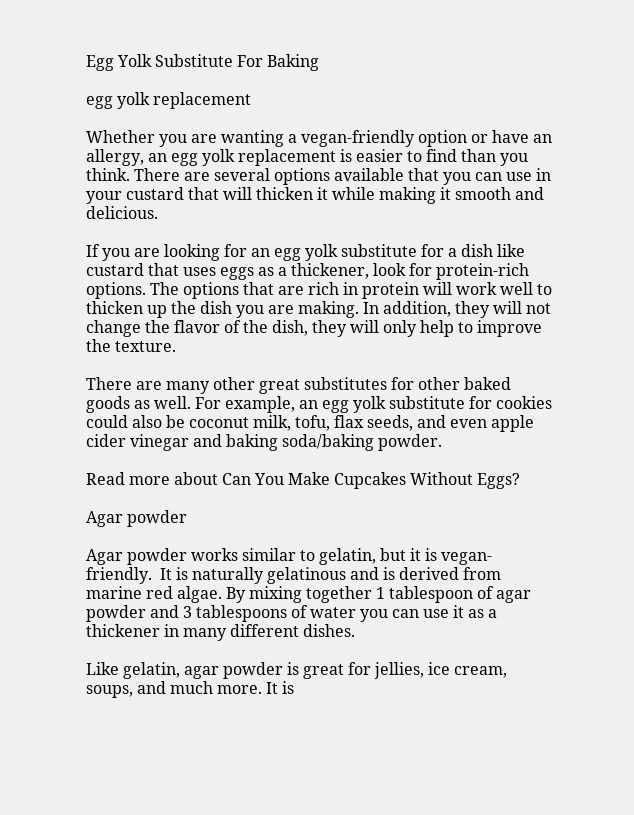Egg Yolk Substitute For Baking

egg yolk replacement

Whether you are wanting a vegan-friendly option or have an allergy, an egg yolk replacement is easier to find than you think. There are several options available that you can use in your custard that will thicken it while making it smooth and delicious.

If you are looking for an egg yolk substitute for a dish like custard that uses eggs as a thickener, look for protein-rich options. The options that are rich in protein will work well to thicken up the dish you are making. In addition, they will not change the flavor of the dish, they will only help to improve the texture.

There are many other great substitutes for other baked goods as well. For example, an egg yolk substitute for cookies could also be coconut milk, tofu, flax seeds, and even apple cider vinegar and baking soda/baking powder.

Read more about Can You Make Cupcakes Without Eggs?

Agar powder

Agar powder works similar to gelatin, but it is vegan-friendly.  It is naturally gelatinous and is derived from marine red algae. By mixing together 1 tablespoon of agar powder and 3 tablespoons of water you can use it as a thickener in many different dishes.

Like gelatin, agar powder is great for jellies, ice cream, soups, and much more. It is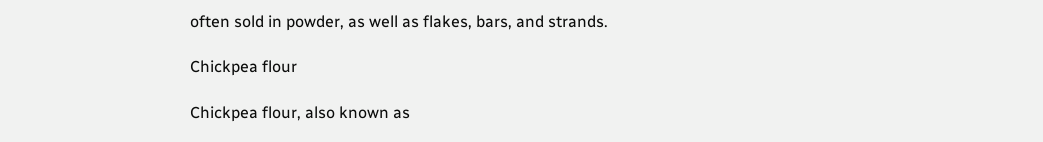often sold in powder, as well as flakes, bars, and strands.

Chickpea flour

Chickpea flour, also known as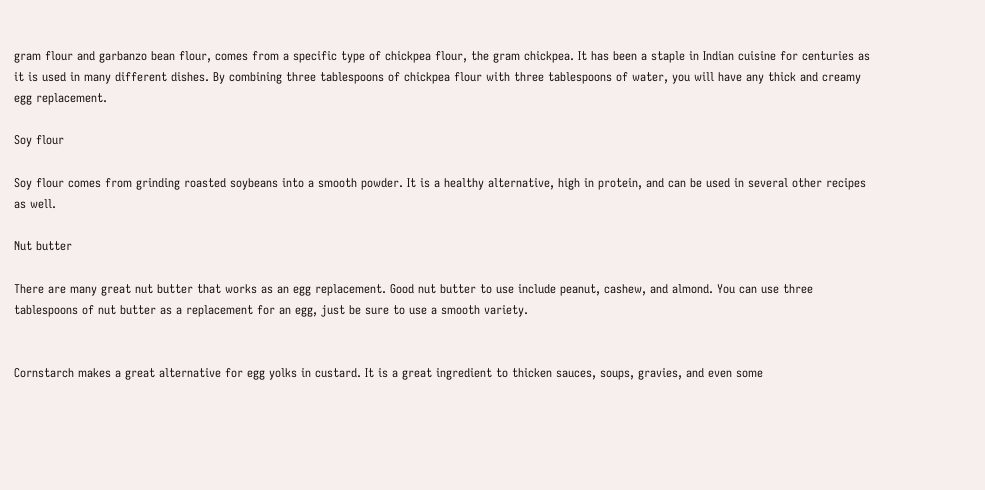gram flour and garbanzo bean flour, comes from a specific type of chickpea flour, the gram chickpea. It has been a staple in Indian cuisine for centuries as it is used in many different dishes. By combining three tablespoons of chickpea flour with three tablespoons of water, you will have any thick and creamy egg replacement.

Soy flour

Soy flour comes from grinding roasted soybeans into a smooth powder. It is a healthy alternative, high in protein, and can be used in several other recipes as well.

Nut butter

There are many great nut butter that works as an egg replacement. Good nut butter to use include peanut, cashew, and almond. You can use three tablespoons of nut butter as a replacement for an egg, just be sure to use a smooth variety.


Cornstarch makes a great alternative for egg yolks in custard. It is a great ingredient to thicken sauces, soups, gravies, and even some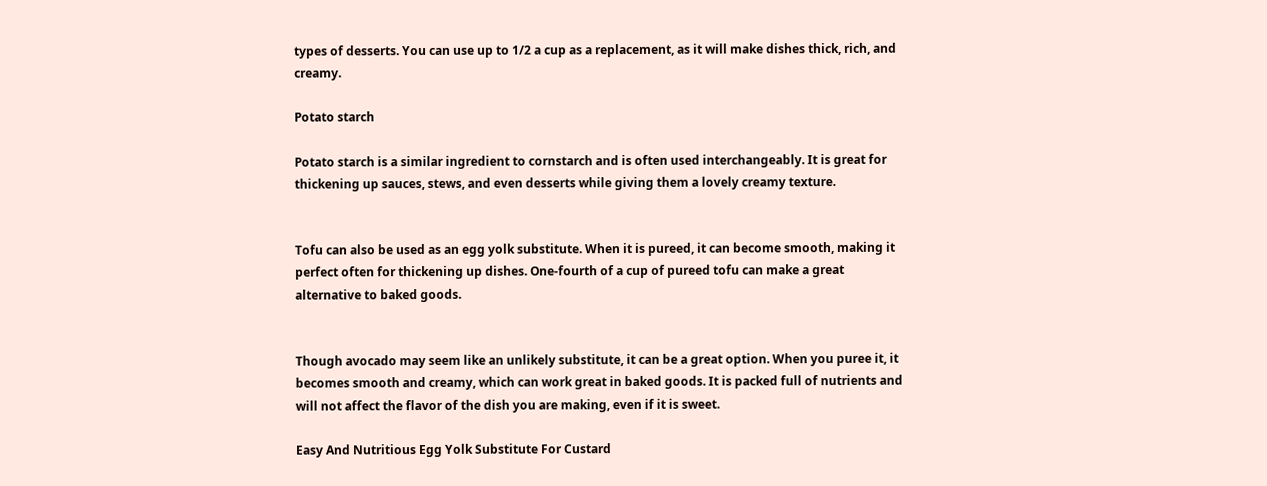types of desserts. You can use up to 1/2 a cup as a replacement, as it will make dishes thick, rich, and creamy.

Potato starch

Potato starch is a similar ingredient to cornstarch and is often used interchangeably. It is great for thickening up sauces, stews, and even desserts while giving them a lovely creamy texture.


Tofu can also be used as an egg yolk substitute. When it is pureed, it can become smooth, making it perfect often for thickening up dishes. One-fourth of a cup of pureed tofu can make a great alternative to baked goods.


Though avocado may seem like an unlikely substitute, it can be a great option. When you puree it, it becomes smooth and creamy, which can work great in baked goods. It is packed full of nutrients and will not affect the flavor of the dish you are making, even if it is sweet.

Easy And Nutritious Egg Yolk Substitute For Custard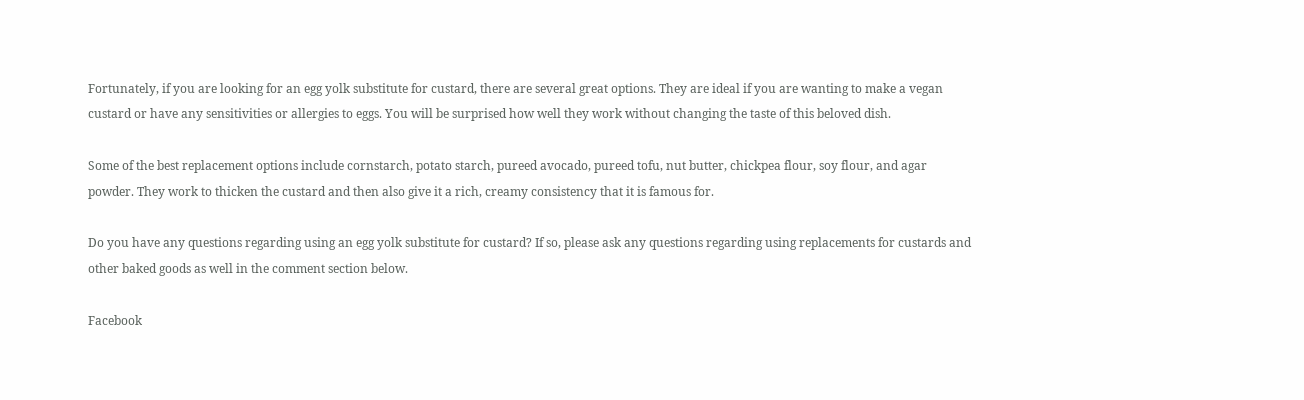Fortunately, if you are looking for an egg yolk substitute for custard, there are several great options. They are ideal if you are wanting to make a vegan custard or have any sensitivities or allergies to eggs. You will be surprised how well they work without changing the taste of this beloved dish.

Some of the best replacement options include cornstarch, potato starch, pureed avocado, pureed tofu, nut butter, chickpea flour, soy flour, and agar powder. They work to thicken the custard and then also give it a rich, creamy consistency that it is famous for.

Do you have any questions regarding using an egg yolk substitute for custard? If so, please ask any questions regarding using replacements for custards and other baked goods as well in the comment section below.

Facebook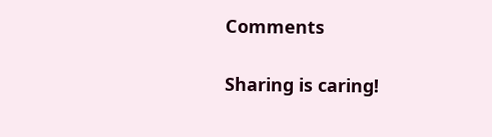Comments

Sharing is caring!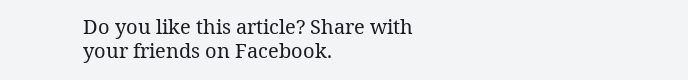Do you like this article? Share with your friends on Facebook.